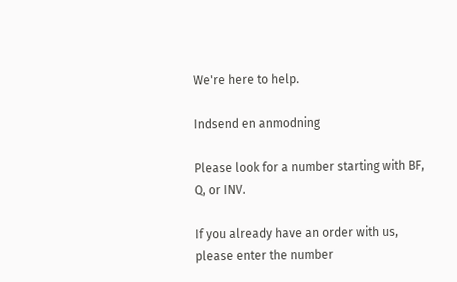We're here to help.

Indsend en anmodning

Please look for a number starting with BF, Q, or INV.

If you already have an order with us, please enter the number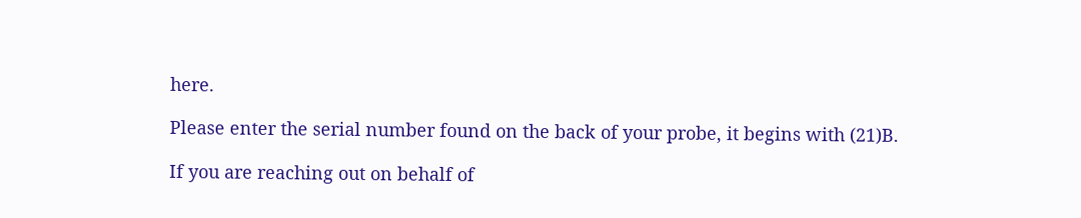here.

Please enter the serial number found on the back of your probe, it begins with (21)B.

If you are reaching out on behalf of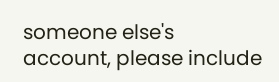someone else's account, please include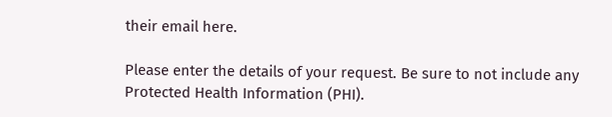their email here.

Please enter the details of your request. Be sure to not include any Protected Health Information (PHI).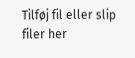Tilføj fil eller slip filer her